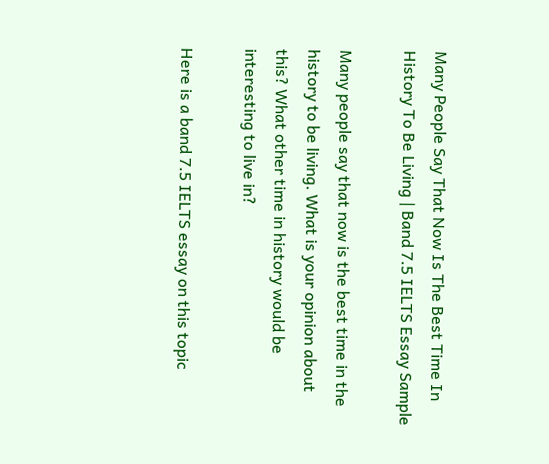Many People Say That Now Is The Best Time In History To Be Living | Band 7.5 IELTS Essay Sample

Many people say that now is the best time in the history to be living. What is your opinion about this? What other time in history would be interesting to live in?

Here is a band 7.5 IELTS essay on this topic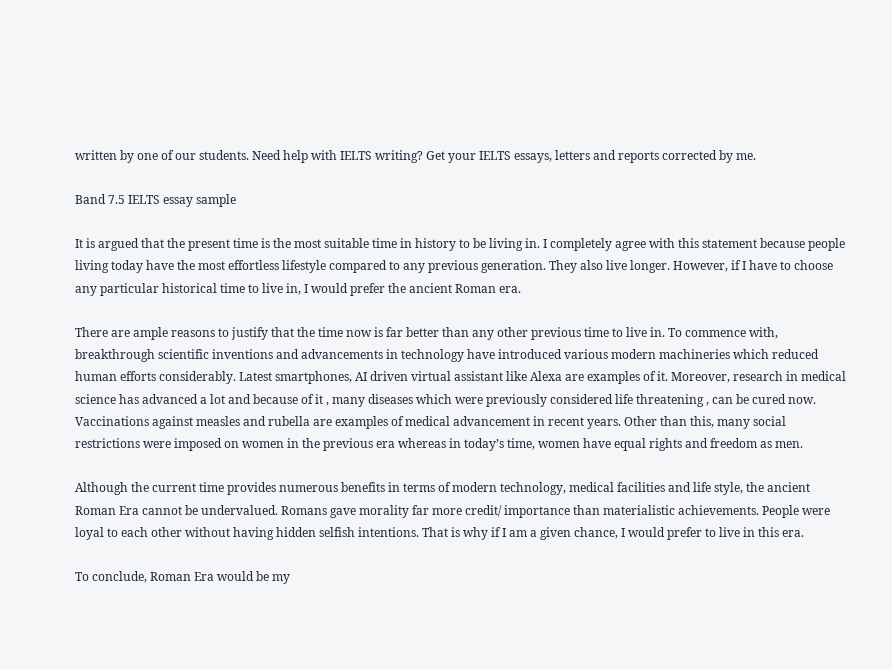written by one of our students. Need help with IELTS writing? Get your IELTS essays, letters and reports corrected by me.

Band 7.5 IELTS essay sample

It is argued that the present time is the most suitable time in history to be living in. I completely agree with this statement because people living today have the most effortless lifestyle compared to any previous generation. They also live longer. However, if I have to choose any particular historical time to live in, I would prefer the ancient Roman era.

There are ample reasons to justify that the time now is far better than any other previous time to live in. To commence with, breakthrough scientific inventions and advancements in technology have introduced various modern machineries which reduced human efforts considerably. Latest smartphones, AI driven virtual assistant like Alexa are examples of it. Moreover, research in medical science has advanced a lot and because of it , many diseases which were previously considered life threatening , can be cured now. Vaccinations against measles and rubella are examples of medical advancement in recent years. Other than this, many social restrictions were imposed on women in the previous era whereas in today’s time, women have equal rights and freedom as men.

Although the current time provides numerous benefits in terms of modern technology, medical facilities and life style, the ancient Roman Era cannot be undervalued. Romans gave morality far more credit/ importance than materialistic achievements. People were loyal to each other without having hidden selfish intentions. That is why if I am a given chance, I would prefer to live in this era.

To conclude, Roman Era would be my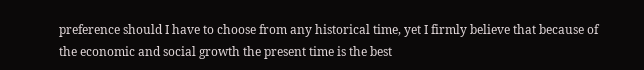preference should I have to choose from any historical time, yet I firmly believe that because of the economic and social growth the present time is the best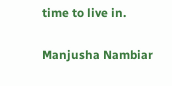time to live in.

Manjusha Nambiar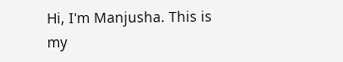Hi, I'm Manjusha. This is my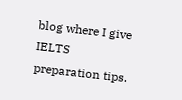blog where I give IELTS preparation tips.